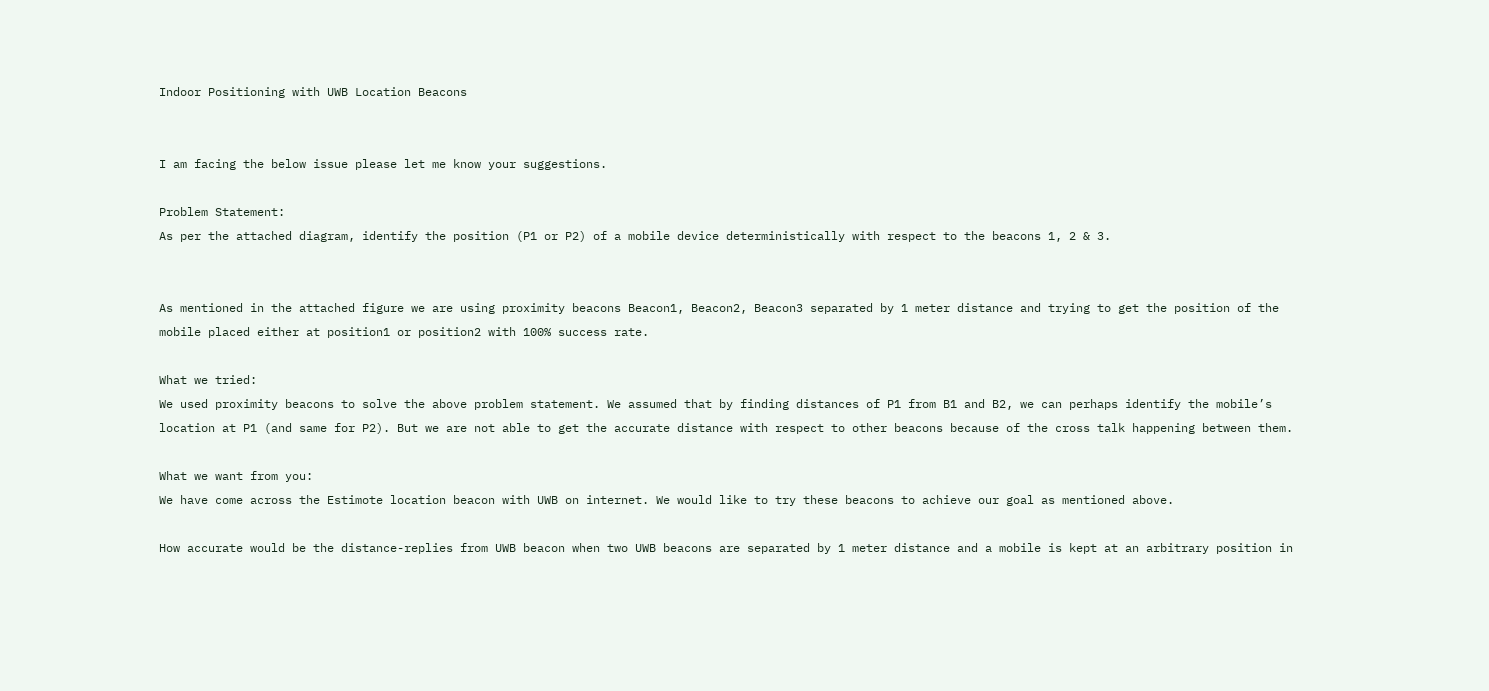Indoor Positioning with UWB Location Beacons


I am facing the below issue please let me know your suggestions.

Problem Statement:
As per the attached diagram, identify the position (P1 or P2) of a mobile device deterministically with respect to the beacons 1, 2 & 3.


As mentioned in the attached figure we are using proximity beacons Beacon1, Beacon2, Beacon3 separated by 1 meter distance and trying to get the position of the mobile placed either at position1 or position2 with 100% success rate.

What we tried:
We used proximity beacons to solve the above problem statement. We assumed that by finding distances of P1 from B1 and B2, we can perhaps identify the mobile’s location at P1 (and same for P2). But we are not able to get the accurate distance with respect to other beacons because of the cross talk happening between them.

What we want from you:
We have come across the Estimote location beacon with UWB on internet. We would like to try these beacons to achieve our goal as mentioned above.

How accurate would be the distance-replies from UWB beacon when two UWB beacons are separated by 1 meter distance and a mobile is kept at an arbitrary position in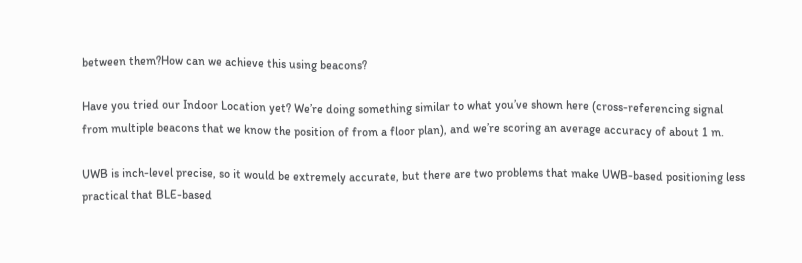between them?How can we achieve this using beacons?

Have you tried our Indoor Location yet? We’re doing something similar to what you’ve shown here (cross-referencing signal from multiple beacons that we know the position of from a floor plan), and we’re scoring an average accuracy of about 1 m.

UWB is inch-level precise, so it would be extremely accurate, but there are two problems that make UWB-based positioning less practical that BLE-based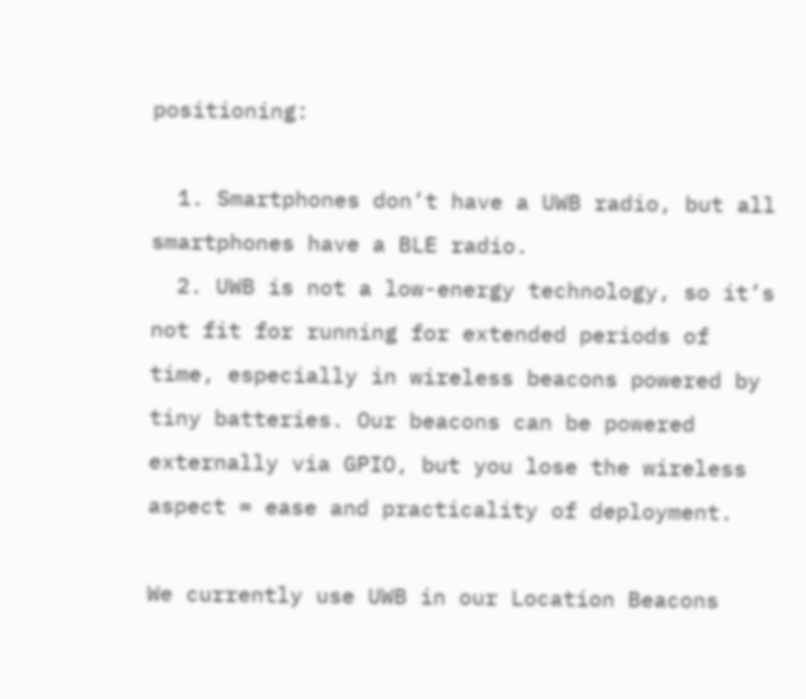positioning:

  1. Smartphones don’t have a UWB radio, but all smartphones have a BLE radio.
  2. UWB is not a low-energy technology, so it’s not fit for running for extended periods of time, especially in wireless beacons powered by tiny batteries. Our beacons can be powered externally via GPIO, but you lose the wireless aspect = ease and practicality of deployment.

We currently use UWB in our Location Beacons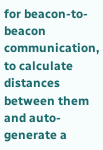for beacon-to-beacon communication, to calculate distances between them and auto-generate a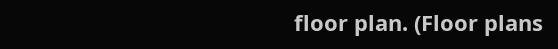floor plan. (Floor plans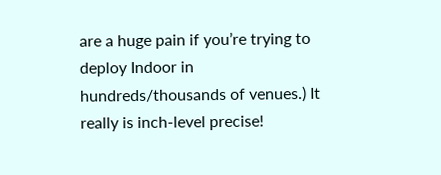are a huge pain if you’re trying to deploy Indoor in hundreds/thousands of venues.) It really is inch-level precise!